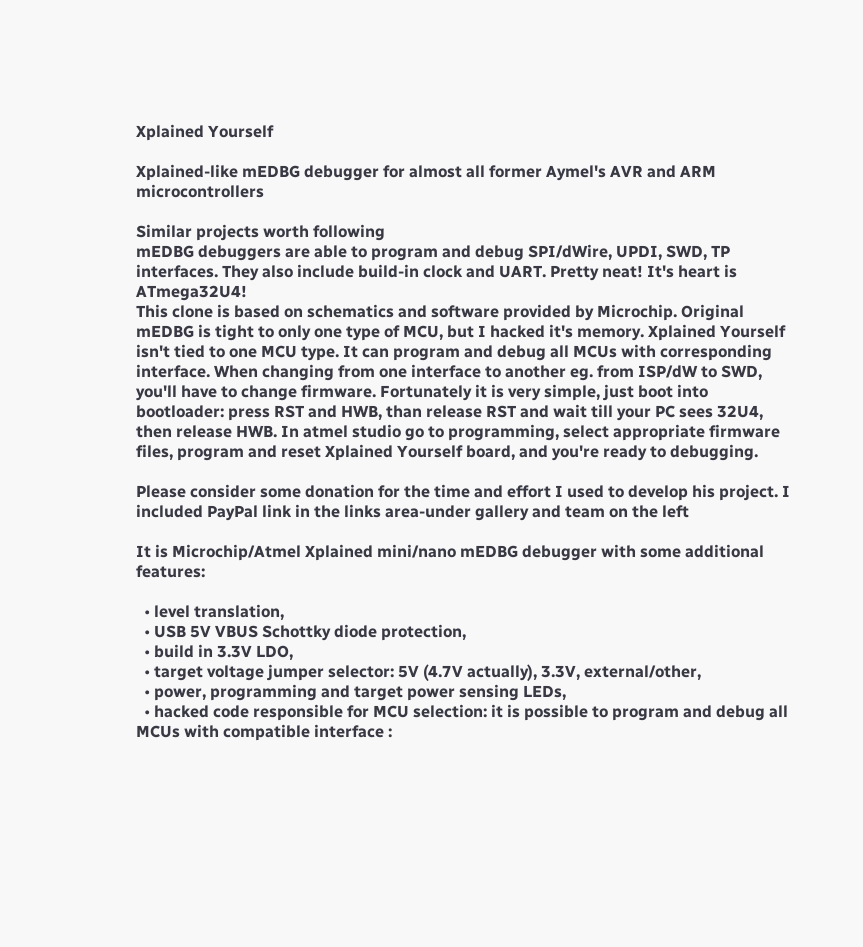Xplained Yourself

Xplained-like mEDBG debugger for almost all former Aymel's AVR and ARM microcontrollers

Similar projects worth following
mEDBG debuggers are able to program and debug SPI/dWire, UPDI, SWD, TP interfaces. They also include build-in clock and UART. Pretty neat! It's heart is ATmega32U4!
This clone is based on schematics and software provided by Microchip. Original mEDBG is tight to only one type of MCU, but I hacked it's memory. Xplained Yourself isn't tied to one MCU type. It can program and debug all MCUs with corresponding interface. When changing from one interface to another eg. from ISP/dW to SWD, you'll have to change firmware. Fortunately it is very simple, just boot into bootloader: press RST and HWB, than release RST and wait till your PC sees 32U4, then release HWB. In atmel studio go to programming, select appropriate firmware files, program and reset Xplained Yourself board, and you're ready to debugging.

Please consider some donation for the time and effort I used to develop his project. I included PayPal link in the links area-under gallery and team on the left

It is Microchip/Atmel Xplained mini/nano mEDBG debugger with some additional features:

  • level translation,
  • USB 5V VBUS Schottky diode protection,
  • build in 3.3V LDO,
  • target voltage jumper selector: 5V (4.7V actually), 3.3V, external/other,
  • power, programming and target power sensing LEDs,
  • hacked code responsible for MCU selection: it is possible to program and debug all MCUs with compatible interface :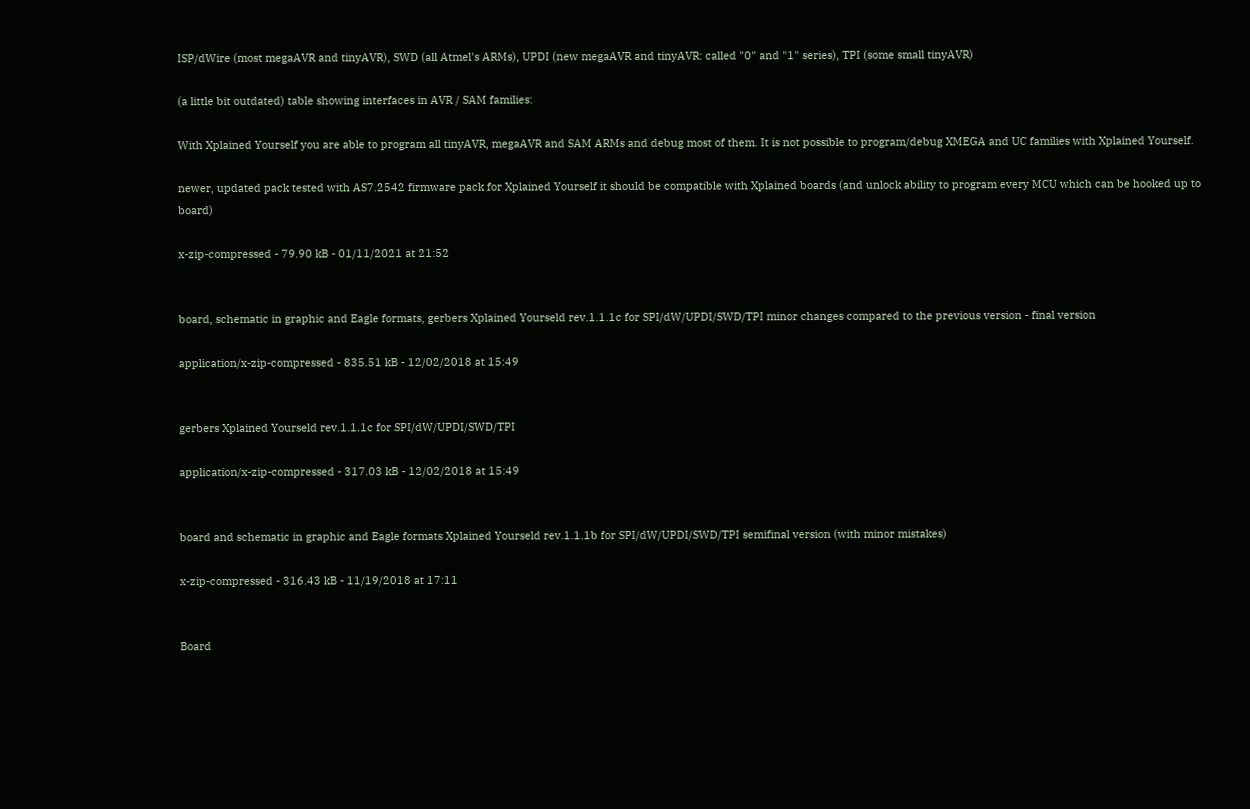ISP/dWire (most megaAVR and tinyAVR), SWD (all Atmel's ARMs), UPDI (new megaAVR and tinyAVR: called "0" and "1" series), TPI (some small tinyAVR)

(a little bit outdated) table showing interfaces in AVR / SAM families:

With Xplained Yourself you are able to program all tinyAVR, megaAVR and SAM ARMs and debug most of them. It is not possible to program/debug XMEGA and UC families with Xplained Yourself.

newer, updated pack tested with AS7.2542 firmware pack for Xplained Yourself it should be compatible with Xplained boards (and unlock ability to program every MCU which can be hooked up to board)

x-zip-compressed - 79.90 kB - 01/11/2021 at 21:52


board, schematic in graphic and Eagle formats, gerbers Xplained Yourseld rev.1.1.1c for SPI/dW/UPDI/SWD/TPI minor changes compared to the previous version - final version

application/x-zip-compressed - 835.51 kB - 12/02/2018 at 15:49


gerbers Xplained Yourseld rev.1.1.1c for SPI/dW/UPDI/SWD/TPI

application/x-zip-compressed - 317.03 kB - 12/02/2018 at 15:49


board and schematic in graphic and Eagle formats Xplained Yourseld rev.1.1.1b for SPI/dW/UPDI/SWD/TPI semifinal version (with minor mistakes)

x-zip-compressed - 316.43 kB - 11/19/2018 at 17:11


Board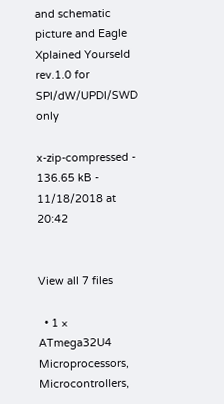and schematic picture and Eagle Xplained Yourseld rev.1.0 for SPI/dW/UPDI/SWD only

x-zip-compressed - 136.65 kB - 11/18/2018 at 20:42


View all 7 files

  • 1 × ATmega32U4 Microprocessors, Microcontrollers,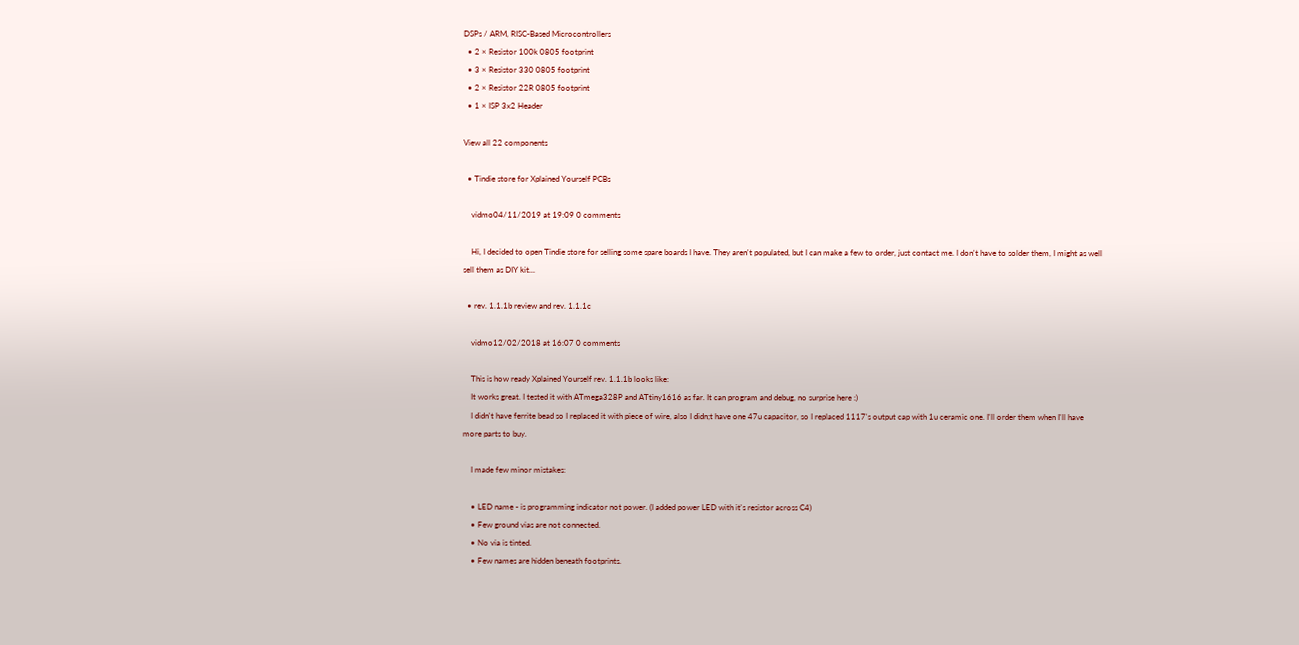DSPs / ARM, RISC-Based Microcontrollers
  • 2 × Resistor 100k 0805 footprint
  • 3 × Resistor 330 0805 footprint
  • 2 × Resistor 22R 0805 footprint
  • 1 × ISP 3x2 Header

View all 22 components

  • Tindie store for Xplained Yourself PCBs

    vidmo04/11/2019 at 19:09 0 comments

    Hi, I decided to open Tindie store for selling some spare boards I have. They aren't populated, but I can make a few to order, just contact me. I don't have to solder them, I might as well sell them as DIY kit...

  • rev. 1.1.1b review and rev. 1.1.1c

    vidmo12/02/2018 at 16:07 0 comments

    This is how ready Xplained Yourself rev. 1.1.1b looks like:
    It works great. I tested it with ATmega328P and ATtiny1616 as far. It can program and debug, no surprise here :)
    I didn't have ferrite bead so I replaced it with piece of wire, also I didn;t have one 47u capacitor, so I replaced 1117's output cap with 1u ceramic one. I'll order them when I'll have more parts to buy.

    I made few minor mistakes:

    • LED name - is programming indicator not power. (I added power LED with it's resistor across C4)
    • Few ground vias are not connected.
    • No via is tinted.
    • Few names are hidden beneath footprints.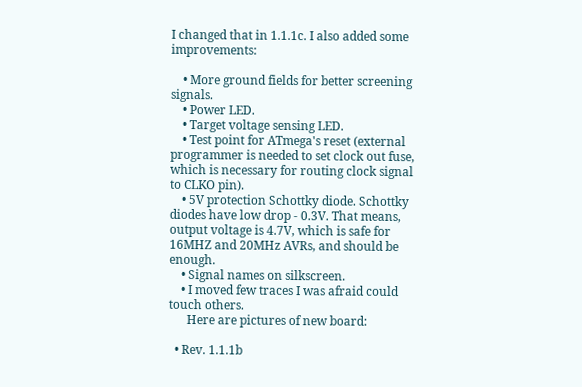I changed that in 1.1.1c. I also added some improvements:

    • More ground fields for better screening signals.
    • Power LED.
    • Target voltage sensing LED.
    • Test point for ATmega's reset (external programmer is needed to set clock out fuse, which is necessary for routing clock signal to CLKO pin).
    • 5V protection Schottky diode. Schottky diodes have low drop - 0.3V. That means, output voltage is 4.7V, which is safe for 16MHZ and 20MHz AVRs, and should be enough.
    • Signal names on silkscreen.
    • I moved few traces I was afraid could touch others.
      Here are pictures of new board:

  • Rev. 1.1.1b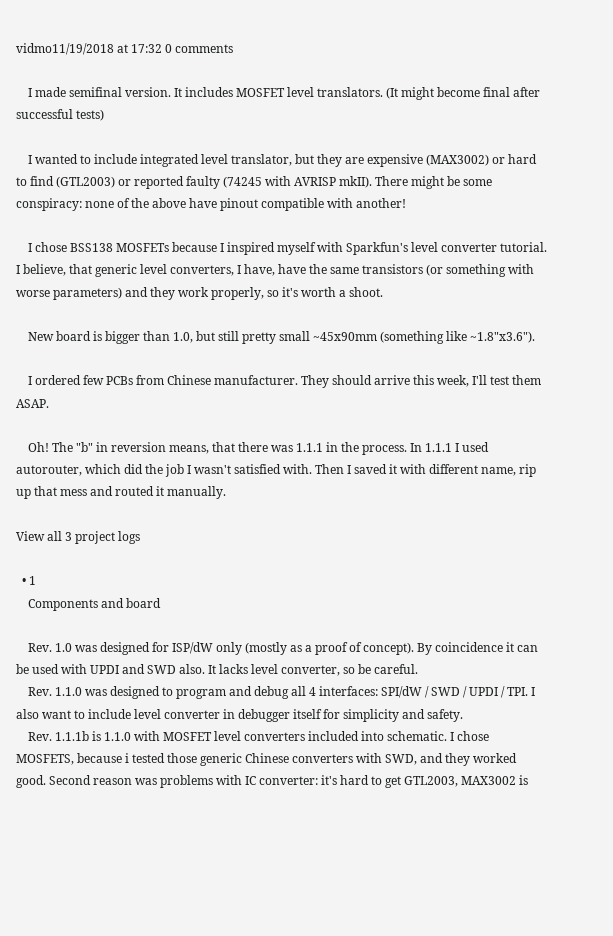vidmo11/19/2018 at 17:32 0 comments

    I made semifinal version. It includes MOSFET level translators. (It might become final after successful tests)

    I wanted to include integrated level translator, but they are expensive (MAX3002) or hard to find (GTL2003) or reported faulty (74245 with AVRISP mkII). There might be some conspiracy: none of the above have pinout compatible with another!

    I chose BSS138 MOSFETs because I inspired myself with Sparkfun's level converter tutorial. I believe, that generic level converters, I have, have the same transistors (or something with worse parameters) and they work properly, so it's worth a shoot.

    New board is bigger than 1.0, but still pretty small ~45x90mm (something like ~1.8"x3.6").

    I ordered few PCBs from Chinese manufacturer. They should arrive this week, I'll test them ASAP.

    Oh! The "b" in reversion means, that there was 1.1.1 in the process. In 1.1.1 I used autorouter, which did the job I wasn't satisfied with. Then I saved it with different name, rip up that mess and routed it manually.

View all 3 project logs

  • 1
    Components and board

    Rev. 1.0 was designed for ISP/dW only (mostly as a proof of concept). By coincidence it can be used with UPDI and SWD also. It lacks level converter, so be careful.
    Rev. 1.1.0 was designed to program and debug all 4 interfaces: SPI/dW / SWD / UPDI / TPI. I also want to include level converter in debugger itself for simplicity and safety.
    Rev. 1.1.1b is 1.1.0 with MOSFET level converters included into schematic. I chose MOSFETS, because i tested those generic Chinese converters with SWD, and they worked good. Second reason was problems with IC converter: it's hard to get GTL2003, MAX3002 is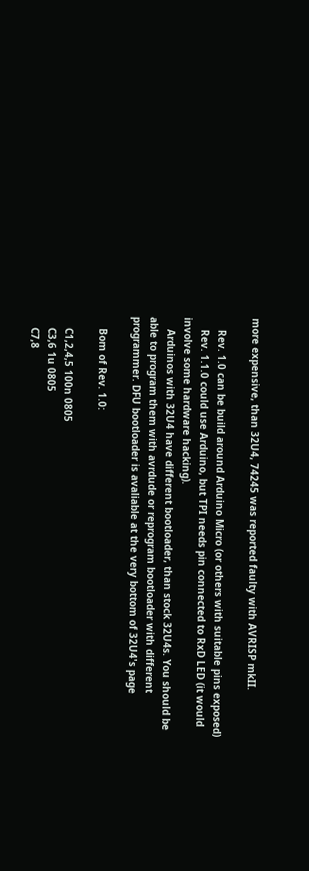more expensive, than 32U4, 74245 was reported faulty with AVRISP mkII.

    Rev. 1.0 can be build around Arduino Micro (or others with suitable pins exposed)
    Rev. 1.1.0 could use Arduino, but TPI needs pin connected to RxD LED (it would involve some hardware hacking).
    Arduinos with 32U4 have different bootloader, than stock 32U4s. You should be able to program them with avrdude or reprogram bootloader with different programmer. DFU bootloader is avaliable at the very bottom of 32U4's page

    Bom of Rev. 1.0:

    C1,2,4,5 100n 0805
    C3,6 1u 0805
    C7,8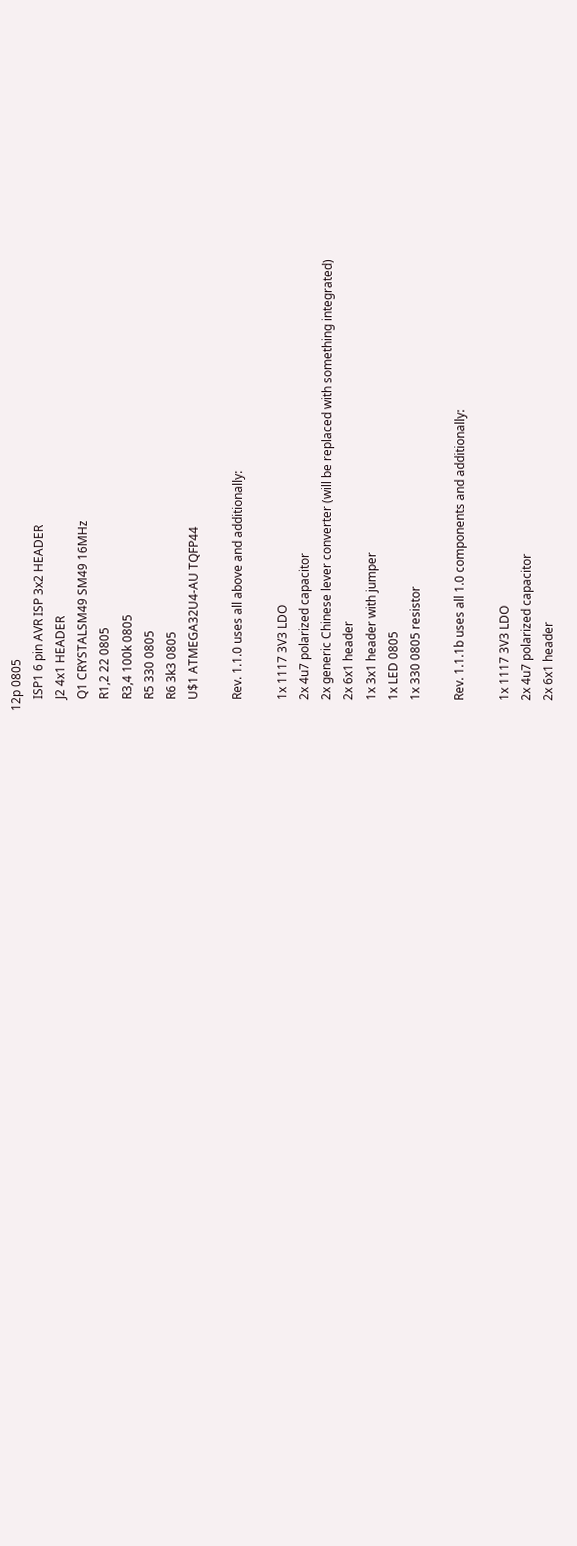12p 0805
    ISP1 6 pin AVR ISP 3x2 HEADER
    J2 4x1 HEADER
    Q1 CRYSTALSM49 SM49 16MHz
    R1,2 22 0805
    R3,4 100k 0805
    R5 330 0805
    R6 3k3 0805
    U$1 ATMEGA32U4-AU TQFP44

    Rev. 1.1.0 uses all above and additionally:

    1x 1117 3V3 LDO
    2x 4u7 polarized capacitor
    2x generic Chinese lever converter (will be replaced with something integrated)
    2x 6x1 header
    1x 3x1 header with jumper
    1x LED 0805
    1x 330 0805 resistor

    Rev. 1.1.1b uses all 1.0 components and additionally:

    1x 1117 3V3 LDO
    2x 4u7 polarized capacitor
    2x 6x1 header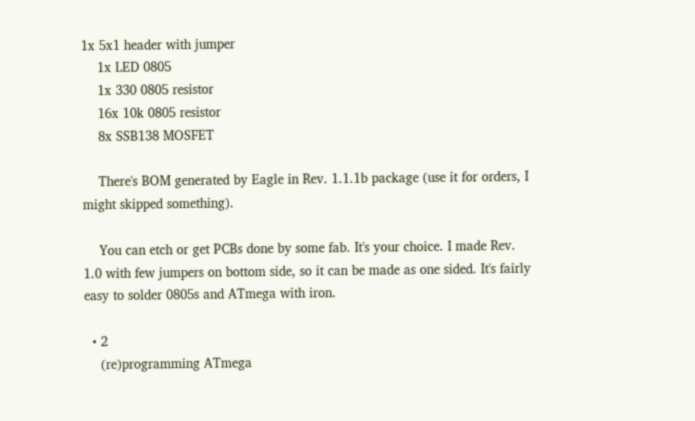1x 5x1 header with jumper
    1x LED 0805
    1x 330 0805 resistor
    16x 10k 0805 resistor
    8x SSB138 MOSFET

    There's BOM generated by Eagle in Rev. 1.1.1b package (use it for orders, I might skipped something).

    You can etch or get PCBs done by some fab. It's your choice. I made Rev. 1.0 with few jumpers on bottom side, so it can be made as one sided. It's fairly easy to solder 0805s and ATmega with iron.

  • 2
    (re)programming ATmega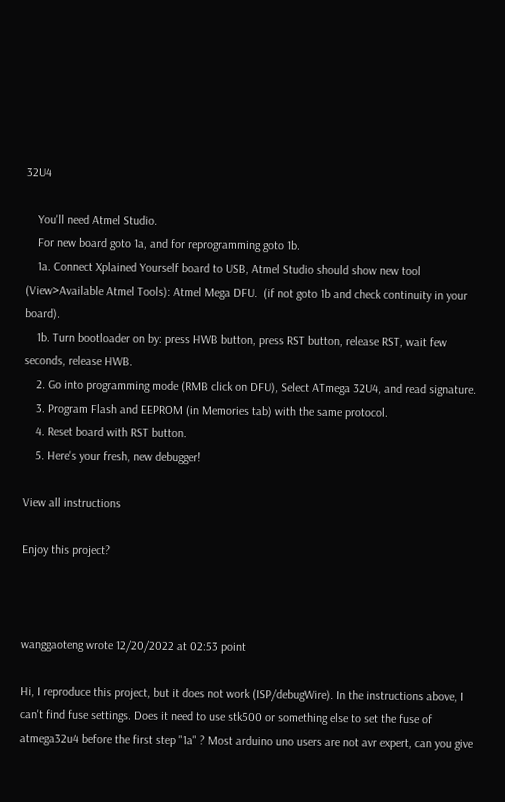32U4

    You'll need Atmel Studio.
    For new board goto 1a, and for reprogramming goto 1b.
    1a. Connect Xplained Yourself board to USB, Atmel Studio should show new tool (View>Available Atmel Tools): Atmel Mega DFU.  (if not goto 1b and check continuity in your board).
    1b. Turn bootloader on by: press HWB button, press RST button, release RST, wait few seconds, release HWB.
    2. Go into programming mode (RMB click on DFU), Select ATmega 32U4, and read signature.
    3. Program Flash and EEPROM (in Memories tab) with the same protocol.
    4. Reset board with RST button.
    5. Here's your fresh, new debugger!

View all instructions

Enjoy this project?



wanggaoteng wrote 12/20/2022 at 02:53 point

Hi, I reproduce this project, but it does not work (ISP/debugWire). In the instructions above, I can't find fuse settings. Does it need to use stk500 or something else to set the fuse of atmega32u4 before the first step "1a" ? Most arduino uno users are not avr expert, can you give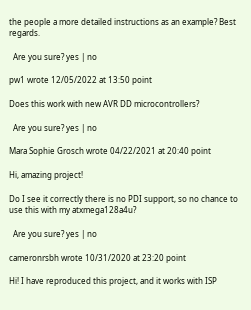the people a more detailed instructions as an example? Best regards.

  Are you sure? yes | no

pw1 wrote 12/05/2022 at 13:50 point

Does this work with new AVR DD microcontrollers?

  Are you sure? yes | no

Mara Sophie Grosch wrote 04/22/2021 at 20:40 point

Hi, amazing project!

Do I see it correctly there is no PDI support, so no chance to use this with my atxmega128a4u?

  Are you sure? yes | no

cameronrsbh wrote 10/31/2020 at 23:20 point

Hi! I have reproduced this project, and it works with ISP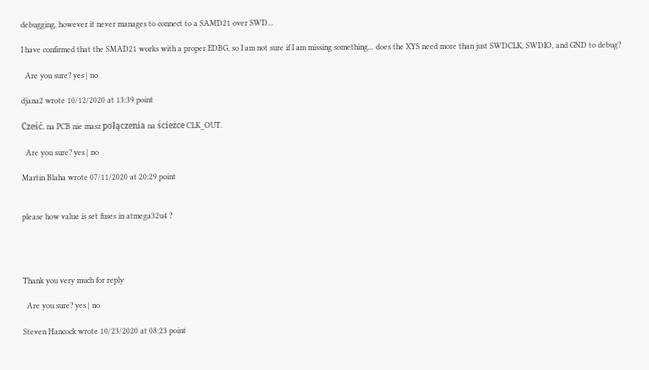debugging, however it never manages to connect to a SAMD21 over SWD...

I have confirmed that the SMAD21 works with a proper EDBG, so I am not sure if I am missing something... does the XYS need more than just SWDCLK, SWDIO, and GND to debug?

  Are you sure? yes | no

djana2 wrote 10/12/2020 at 13:39 point

Cześć. na PCB nie masz połączenia na ścieżce CLK_OUT.

  Are you sure? yes | no

Martin Blaha wrote 07/11/2020 at 20:29 point


please how value is set fuses in atmega32u4 ?




Thank you very much for reply

  Are you sure? yes | no

Steven Hancock wrote 10/23/2020 at 08:23 point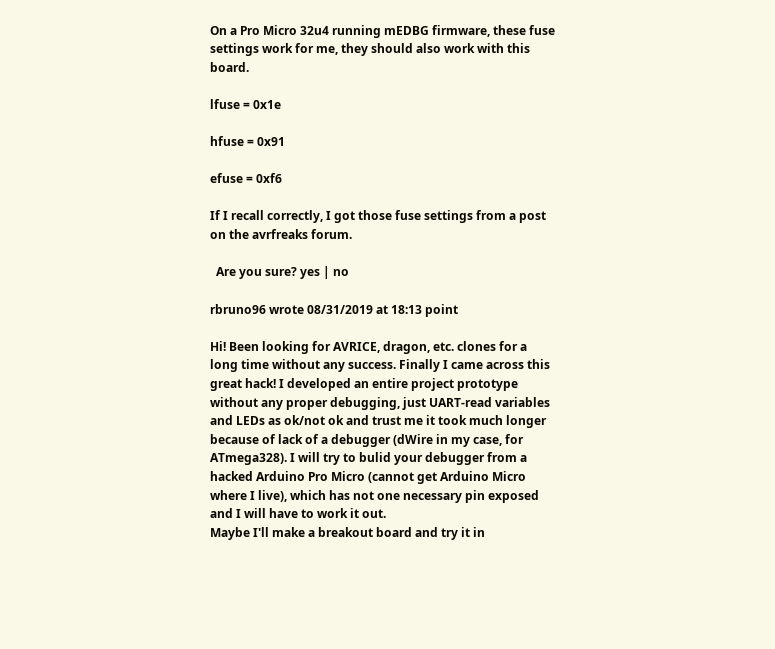On a Pro Micro 32u4 running mEDBG firmware, these fuse settings work for me, they should also work with this board.

lfuse = 0x1e

hfuse = 0x91

efuse = 0xf6

If I recall correctly, I got those fuse settings from a post on the avrfreaks forum.

  Are you sure? yes | no

rbruno96 wrote 08/31/2019 at 18:13 point

Hi! Been looking for AVRICE, dragon, etc. clones for a long time without any success. Finally I came across this great hack! I developed an entire project prototype without any proper debugging, just UART-read variables and LEDs as ok/not ok and trust me it took much longer because of lack of a debugger (dWire in my case, for ATmega328). I will try to bulid your debugger from a hacked Arduino Pro Micro (cannot get Arduino Micro where I live), which has not one necessary pin exposed and I will have to work it out.
Maybe I'll make a breakout board and try it in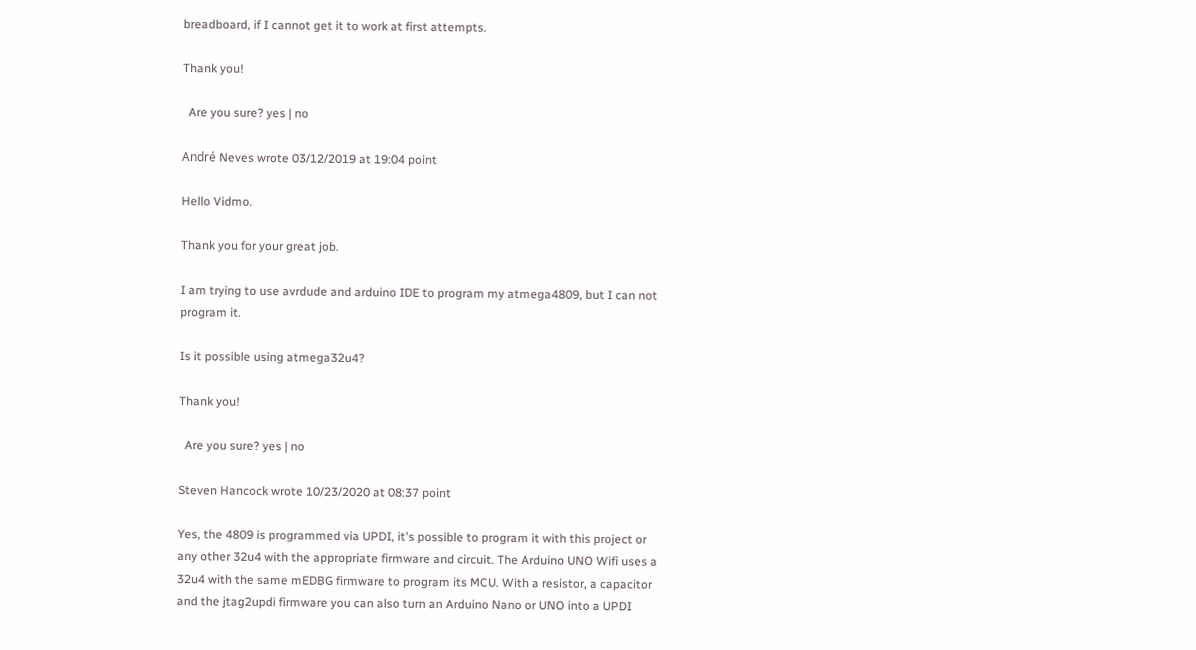breadboard, if I cannot get it to work at first attempts.

Thank you!

  Are you sure? yes | no

André Neves wrote 03/12/2019 at 19:04 point

Hello Vidmo.

Thank you for your great job.

I am trying to use avrdude and arduino IDE to program my atmega4809, but I can not program it.

Is it possible using atmega32u4?

Thank you!

  Are you sure? yes | no

Steven Hancock wrote 10/23/2020 at 08:37 point

Yes, the 4809 is programmed via UPDI, it's possible to program it with this project or any other 32u4 with the appropriate firmware and circuit. The Arduino UNO Wifi uses a 32u4 with the same mEDBG firmware to program its MCU. With a resistor, a capacitor and the jtag2updi firmware you can also turn an Arduino Nano or UNO into a UPDI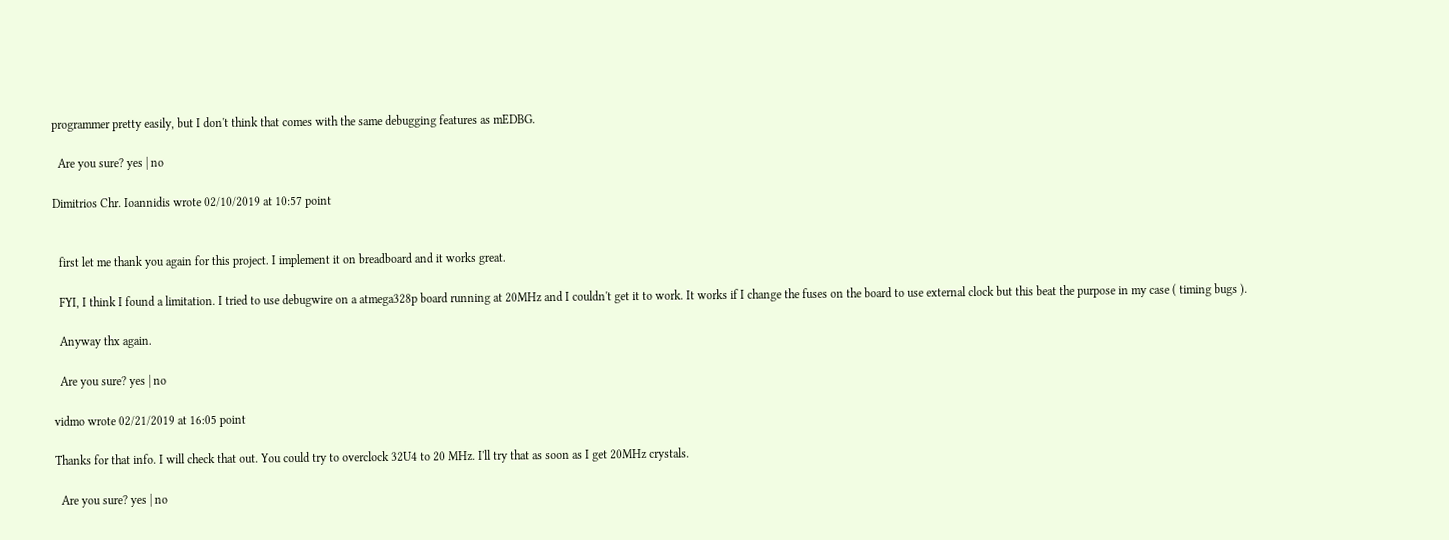programmer pretty easily, but I don't think that comes with the same debugging features as mEDBG.

  Are you sure? yes | no

Dimitrios Chr. Ioannidis wrote 02/10/2019 at 10:57 point


  first let me thank you again for this project. I implement it on breadboard and it works great.

  FYI, I think I found a limitation. I tried to use debugwire on a atmega328p board running at 20MHz and I couldn't get it to work. It works if I change the fuses on the board to use external clock but this beat the purpose in my case ( timing bugs ).

  Anyway thx again.

  Are you sure? yes | no

vidmo wrote 02/21/2019 at 16:05 point

Thanks for that info. I will check that out. You could try to overclock 32U4 to 20 MHz. I'll try that as soon as I get 20MHz crystals.

  Are you sure? yes | no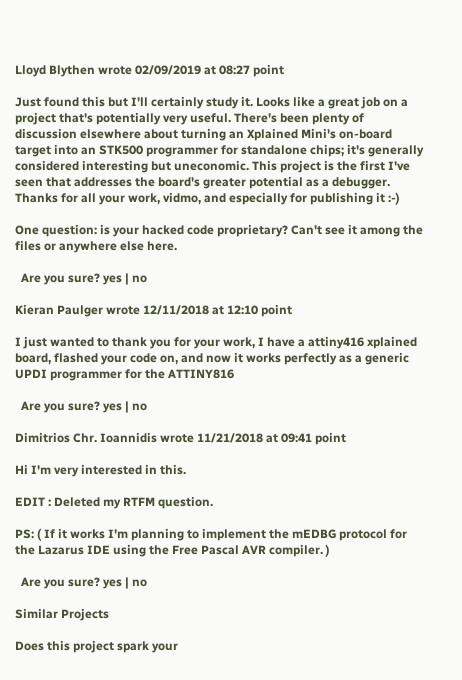Lloyd Blythen wrote 02/09/2019 at 08:27 point

Just found this but I'll certainly study it. Looks like a great job on a project that's potentially very useful. There's been plenty of discussion elsewhere about turning an Xplained Mini's on-board target into an STK500 programmer for standalone chips; it's generally considered interesting but uneconomic. This project is the first I've seen that addresses the board's greater potential as a debugger. Thanks for all your work, vidmo, and especially for publishing it :-)

One question: is your hacked code proprietary? Can't see it among the files or anywhere else here.

  Are you sure? yes | no

Kieran Paulger wrote 12/11/2018 at 12:10 point

I just wanted to thank you for your work, I have a attiny416 xplained board, flashed your code on, and now it works perfectly as a generic UPDI programmer for the ATTINY816

  Are you sure? yes | no

Dimitrios Chr. Ioannidis wrote 11/21/2018 at 09:41 point

Hi I'm very interested in this.

EDIT : Deleted my RTFM question.

PS: ( If it works I'm planning to implement the mEDBG protocol for the Lazarus IDE using the Free Pascal AVR compiler. )

  Are you sure? yes | no

Similar Projects

Does this project spark your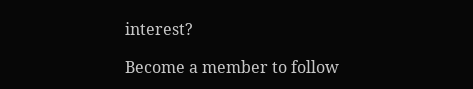interest?

Become a member to follow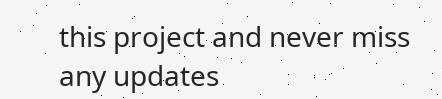this project and never miss any updates